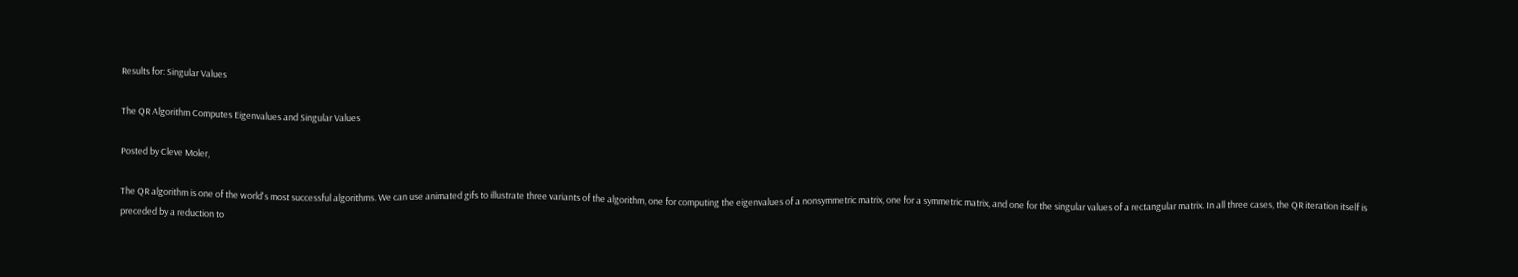Results for: Singular Values

The QR Algorithm Computes Eigenvalues and Singular Values

Posted by Cleve Moler,

The QR algorithm is one of the world's most successful algorithms. We can use animated gifs to illustrate three variants of the algorithm, one for computing the eigenvalues of a nonsymmetric matrix, one for a symmetric matrix, and one for the singular values of a rectangular matrix. In all three cases, the QR iteration itself is preceded by a reduction to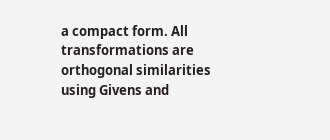a compact form. All transformations are orthogonal similarities using Givens and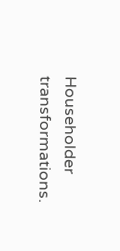Householder transformations.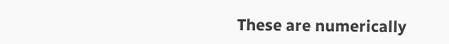These are numerically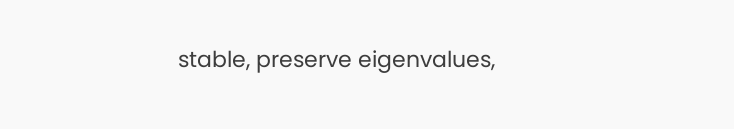stable, preserve eigenvalues,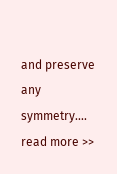and preserve any symmetry.... read more >>